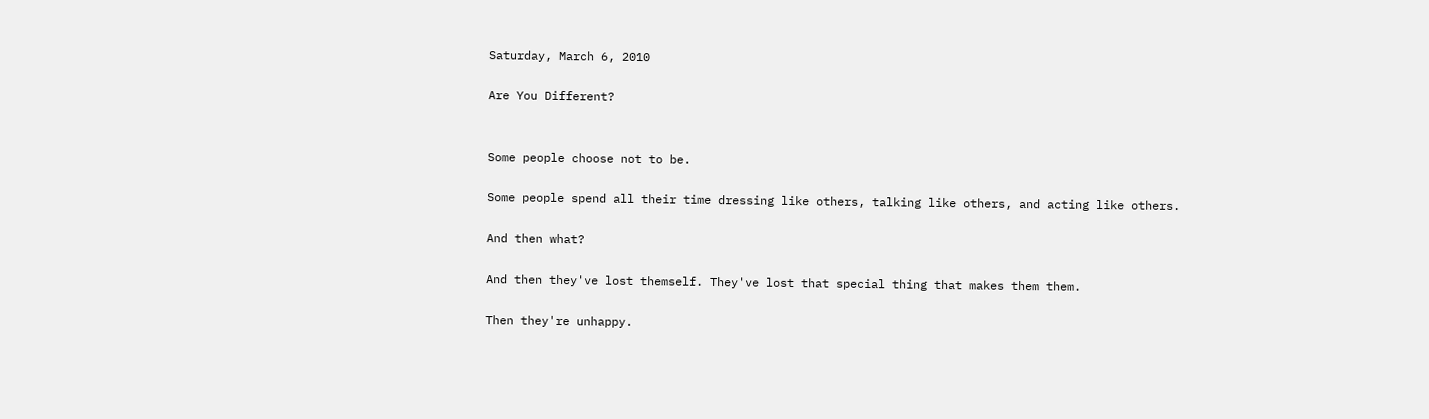Saturday, March 6, 2010

Are You Different?


Some people choose not to be.

Some people spend all their time dressing like others, talking like others, and acting like others.

And then what?

And then they've lost themself. They've lost that special thing that makes them them.

Then they're unhappy.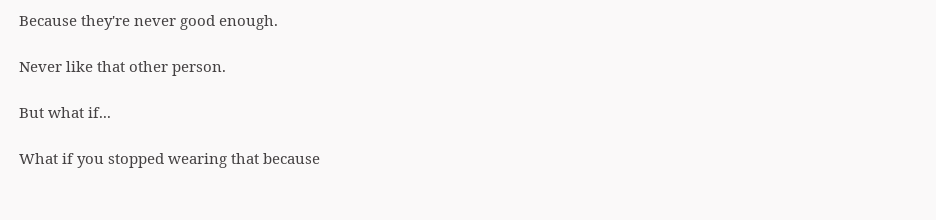Because they're never good enough.

Never like that other person.

But what if...

What if you stopped wearing that because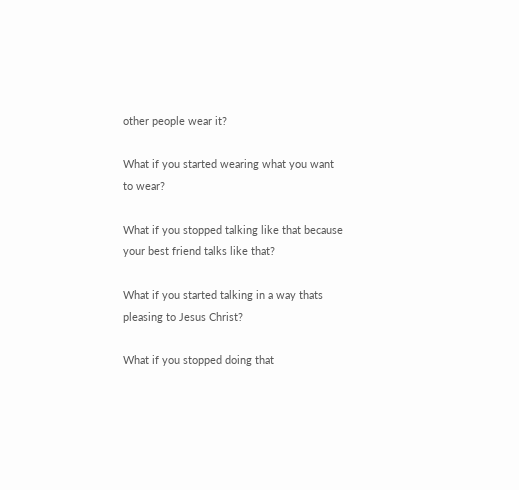other people wear it?

What if you started wearing what you want to wear?

What if you stopped talking like that because your best friend talks like that?

What if you started talking in a way thats pleasing to Jesus Christ?

What if you stopped doing that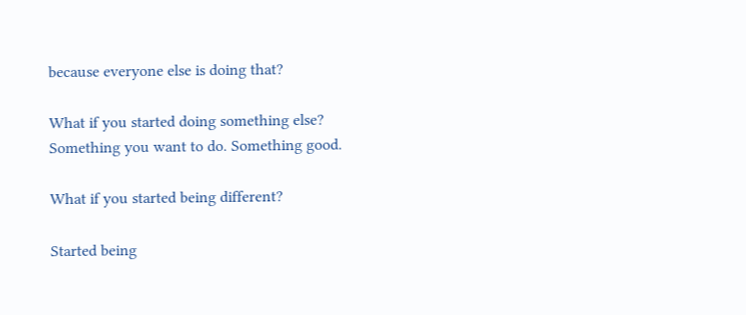because everyone else is doing that?

What if you started doing something else? Something you want to do. Something good.

What if you started being different?

Started being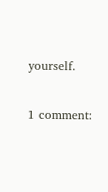yourself.

1 comment: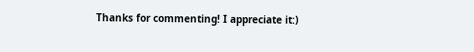Thanks for commenting! I appreciate it:)